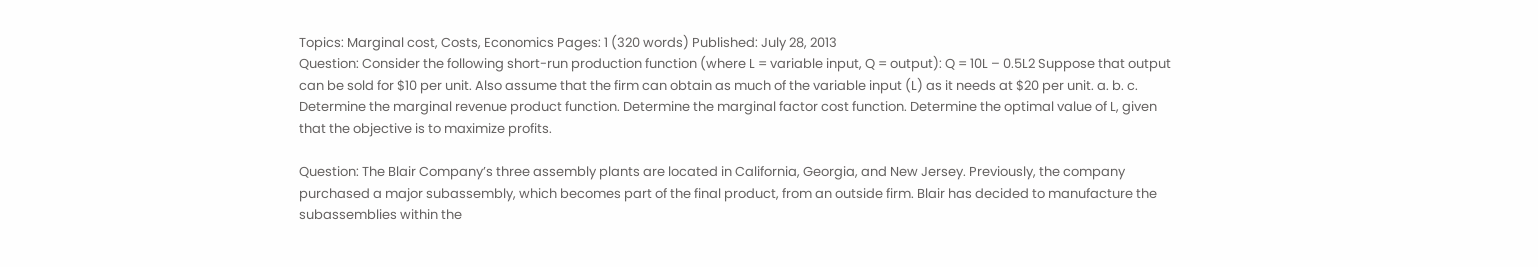Topics: Marginal cost, Costs, Economics Pages: 1 (320 words) Published: July 28, 2013
Question: Consider the following short-run production function (where L = variable input, Q = output): Q = 10L – 0.5L2 Suppose that output can be sold for $10 per unit. Also assume that the firm can obtain as much of the variable input (L) as it needs at $20 per unit. a. b. c. Determine the marginal revenue product function. Determine the marginal factor cost function. Determine the optimal value of L, given that the objective is to maximize profits.

Question: The Blair Company’s three assembly plants are located in California, Georgia, and New Jersey. Previously, the company purchased a major subassembly, which becomes part of the final product, from an outside firm. Blair has decided to manufacture the subassemblies within the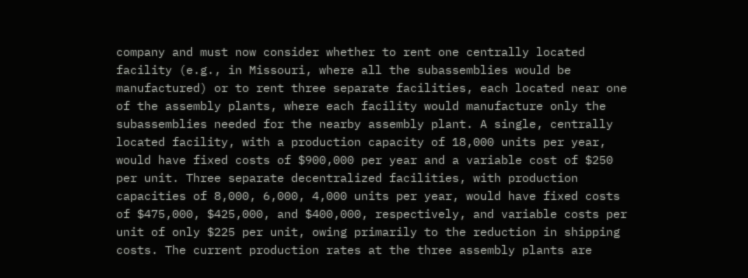company and must now consider whether to rent one centrally located facility (e.g., in Missouri, where all the subassemblies would be manufactured) or to rent three separate facilities, each located near one of the assembly plants, where each facility would manufacture only the subassemblies needed for the nearby assembly plant. A single, centrally located facility, with a production capacity of 18,000 units per year, would have fixed costs of $900,000 per year and a variable cost of $250 per unit. Three separate decentralized facilities, with production capacities of 8,000, 6,000, 4,000 units per year, would have fixed costs of $475,000, $425,000, and $400,000, respectively, and variable costs per unit of only $225 per unit, owing primarily to the reduction in shipping costs. The current production rates at the three assembly plants are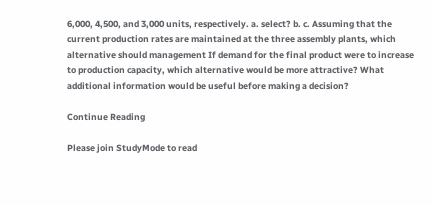6,000, 4,500, and 3,000 units, respectively. a. select? b. c. Assuming that the current production rates are maintained at the three assembly plants, which alternative should management If demand for the final product were to increase to production capacity, which alternative would be more attractive? What additional information would be useful before making a decision?

Continue Reading

Please join StudyMode to read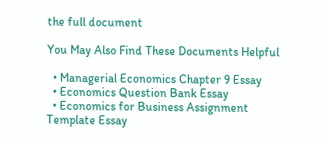the full document

You May Also Find These Documents Helpful

  • Managerial Economics Chapter 9 Essay
  • Economics Question Bank Essay
  • Economics for Business Assignment Template Essay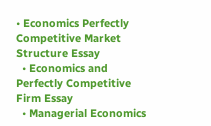• Economics Perfectly Competitive Market Structure Essay
  • Economics and Perfectly Competitive Firm Essay
  • Managerial Economics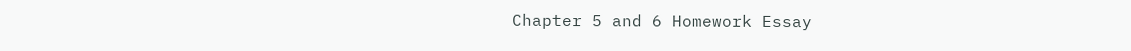Chapter 5 and 6 Homework Essay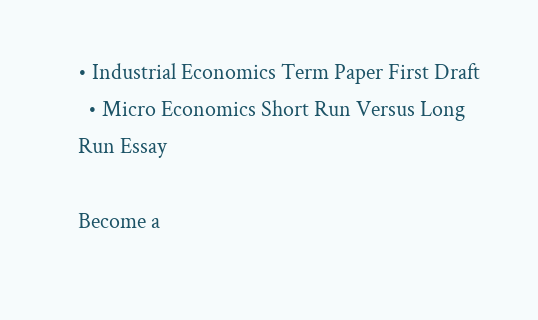• Industrial Economics Term Paper First Draft
  • Micro Economics Short Run Versus Long Run Essay

Become a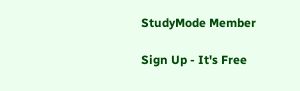StudyMode Member

Sign Up - It's Free